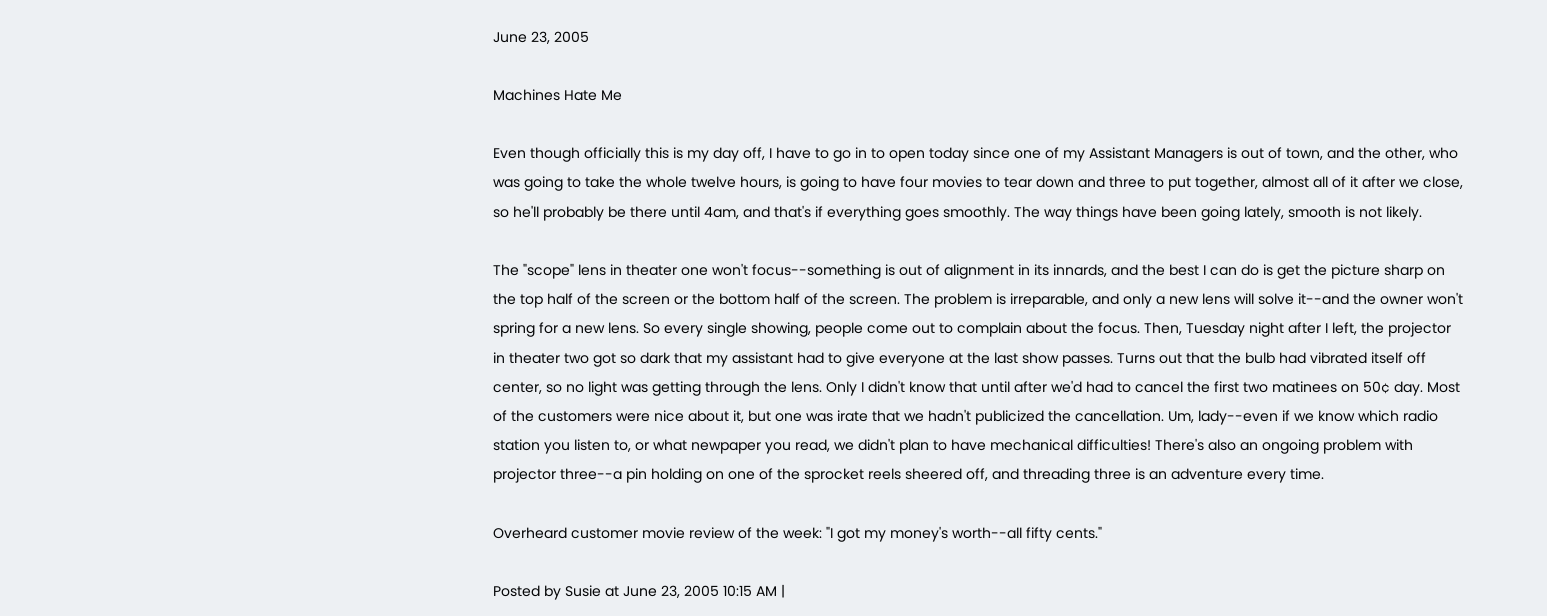June 23, 2005

Machines Hate Me

Even though officially this is my day off, I have to go in to open today since one of my Assistant Managers is out of town, and the other, who was going to take the whole twelve hours, is going to have four movies to tear down and three to put together, almost all of it after we close, so he'll probably be there until 4am, and that's if everything goes smoothly. The way things have been going lately, smooth is not likely.

The "scope" lens in theater one won't focus--something is out of alignment in its innards, and the best I can do is get the picture sharp on the top half of the screen or the bottom half of the screen. The problem is irreparable, and only a new lens will solve it--and the owner won't spring for a new lens. So every single showing, people come out to complain about the focus. Then, Tuesday night after I left, the projector in theater two got so dark that my assistant had to give everyone at the last show passes. Turns out that the bulb had vibrated itself off center, so no light was getting through the lens. Only I didn't know that until after we'd had to cancel the first two matinees on 50¢ day. Most of the customers were nice about it, but one was irate that we hadn't publicized the cancellation. Um, lady--even if we know which radio station you listen to, or what newpaper you read, we didn't plan to have mechanical difficulties! There's also an ongoing problem with projector three--a pin holding on one of the sprocket reels sheered off, and threading three is an adventure every time.

Overheard customer movie review of the week: "I got my money's worth--all fifty cents."

Posted by Susie at June 23, 2005 10:15 AM |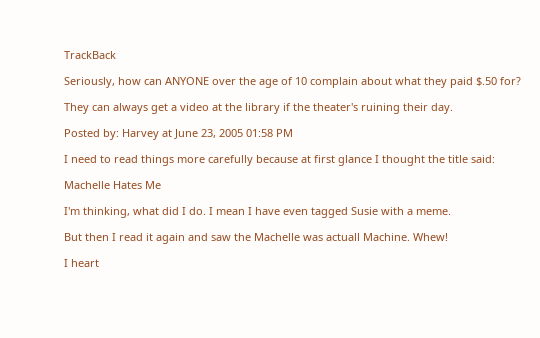TrackBack

Seriously, how can ANYONE over the age of 10 complain about what they paid $.50 for?

They can always get a video at the library if the theater's ruining their day.

Posted by: Harvey at June 23, 2005 01:58 PM

I need to read things more carefully because at first glance I thought the title said:

Machelle Hates Me

I'm thinking, what did I do. I mean I have even tagged Susie with a meme.

But then I read it again and saw the Machelle was actuall Machine. Whew!

I heart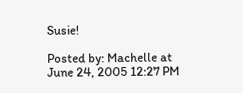Susie!

Posted by: Machelle at June 24, 2005 12:27 PM